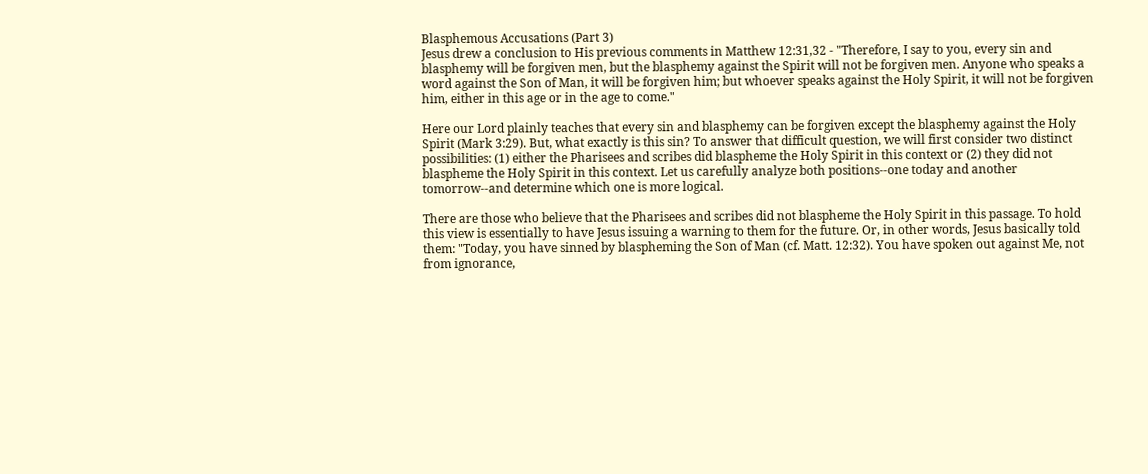Blasphemous Accusations (Part 3)
Jesus drew a conclusion to His previous comments in Matthew 12:31,32 - "Therefore, I say to you, every sin and blasphemy will be forgiven men, but the blasphemy against the Spirit will not be forgiven men. Anyone who speaks a word against the Son of Man, it will be forgiven him; but whoever speaks against the Holy Spirit, it will not be forgiven him, either in this age or in the age to come."

Here our Lord plainly teaches that every sin and blasphemy can be forgiven except the blasphemy against the Holy Spirit (Mark 3:29). But, what exactly is this sin? To answer that difficult question, we will first consider two distinct possibilities: (1) either the Pharisees and scribes did blaspheme the Holy Spirit in this context or (2) they did not blaspheme the Holy Spirit in this context. Let us carefully analyze both positions--one today and another tomorrow--and determine which one is more logical.

There are those who believe that the Pharisees and scribes did not blaspheme the Holy Spirit in this passage. To hold this view is essentially to have Jesus issuing a warning to them for the future. Or, in other words, Jesus basically told them: "Today, you have sinned by blaspheming the Son of Man (cf. Matt. 12:32). You have spoken out against Me, not from ignorance,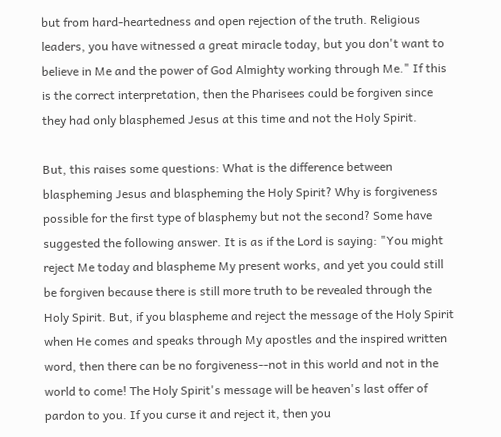but from hard-heartedness and open rejection of the truth. Religious leaders, you have witnessed a great miracle today, but you don't want to believe in Me and the power of God Almighty working through Me." If this is the correct interpretation, then the Pharisees could be forgiven since they had only blasphemed Jesus at this time and not the Holy Spirit.

But, this raises some questions: What is the difference between blaspheming Jesus and blaspheming the Holy Spirit? Why is forgiveness possible for the first type of blasphemy but not the second? Some have suggested the following answer. It is as if the Lord is saying: "You might reject Me today and blaspheme My present works, and yet you could still be forgiven because there is still more truth to be revealed through the Holy Spirit. But, if you blaspheme and reject the message of the Holy Spirit when He comes and speaks through My apostles and the inspired written word, then there can be no forgiveness--not in this world and not in the world to come! The Holy Spirit's message will be heaven's last offer of pardon to you. If you curse it and reject it, then you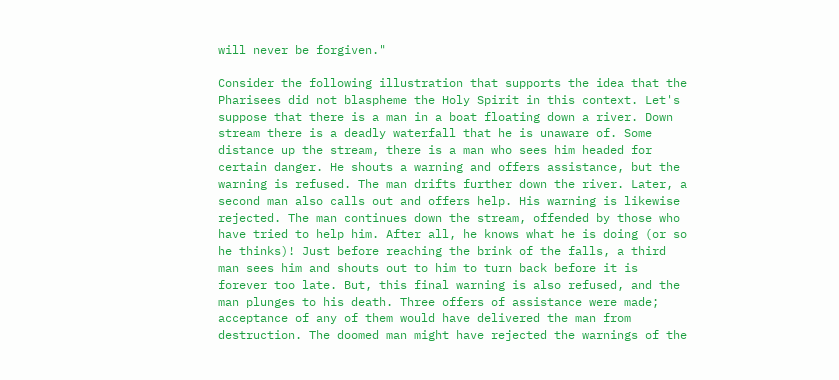will never be forgiven."

Consider the following illustration that supports the idea that the Pharisees did not blaspheme the Holy Spirit in this context. Let's suppose that there is a man in a boat floating down a river. Down stream there is a deadly waterfall that he is unaware of. Some distance up the stream, there is a man who sees him headed for certain danger. He shouts a warning and offers assistance, but the warning is refused. The man drifts further down the river. Later, a second man also calls out and offers help. His warning is likewise rejected. The man continues down the stream, offended by those who have tried to help him. After all, he knows what he is doing (or so he thinks)! Just before reaching the brink of the falls, a third man sees him and shouts out to him to turn back before it is forever too late. But, this final warning is also refused, and the man plunges to his death. Three offers of assistance were made; acceptance of any of them would have delivered the man from destruction. The doomed man might have rejected the warnings of the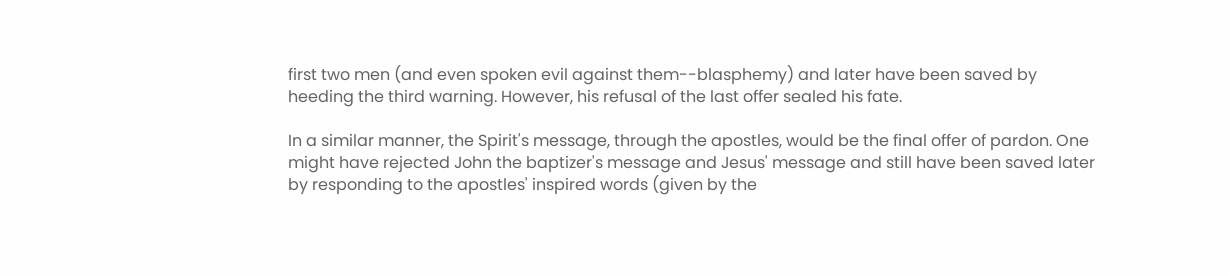first two men (and even spoken evil against them--blasphemy) and later have been saved by heeding the third warning. However, his refusal of the last offer sealed his fate.

In a similar manner, the Spirit's message, through the apostles, would be the final offer of pardon. One might have rejected John the baptizer's message and Jesus' message and still have been saved later by responding to the apostles' inspired words (given by the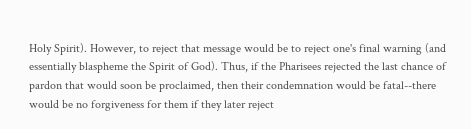Holy Spirit). However, to reject that message would be to reject one's final warning (and essentially blaspheme the Spirit of God). Thus, if the Pharisees rejected the last chance of pardon that would soon be proclaimed, then their condemnation would be fatal--there would be no forgiveness for them if they later reject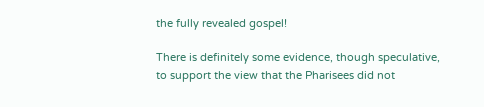the fully revealed gospel!

There is definitely some evidence, though speculative, to support the view that the Pharisees did not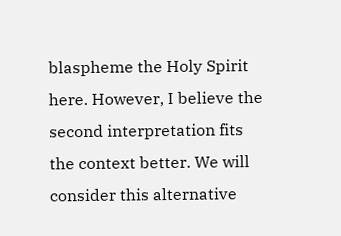blaspheme the Holy Spirit here. However, I believe the second interpretation fits the context better. We will consider this alternative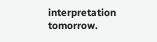interpretation tomorrow.